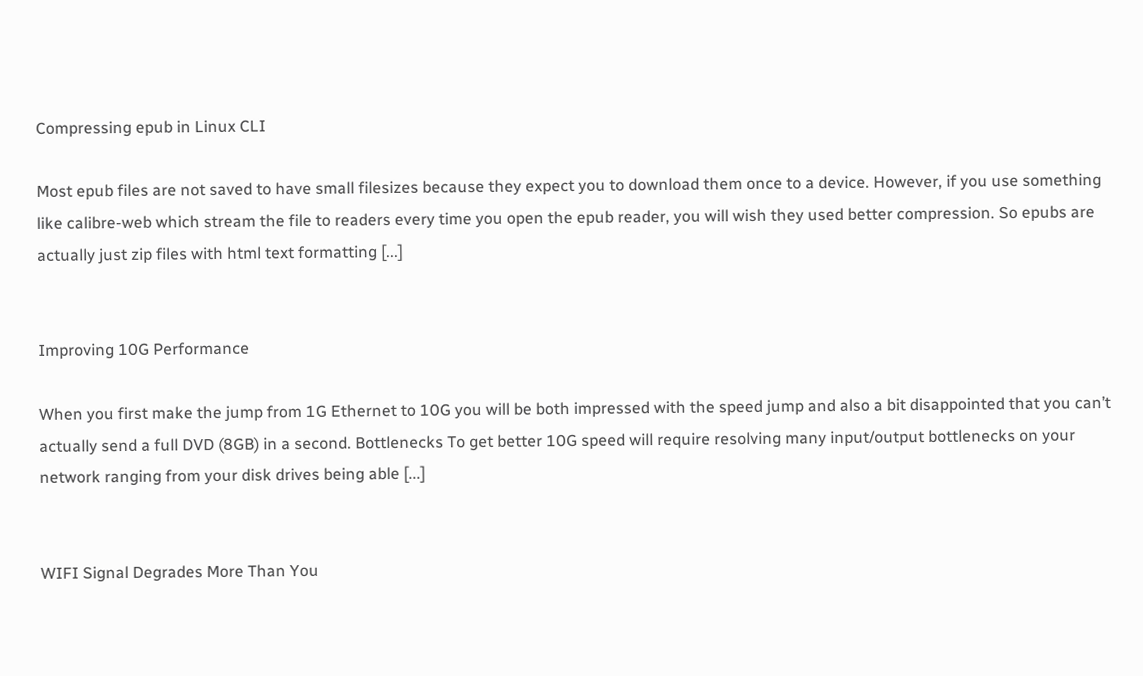Compressing epub in Linux CLI

Most epub files are not saved to have small filesizes because they expect you to download them once to a device. However, if you use something like calibre-web which stream the file to readers every time you open the epub reader, you will wish they used better compression. So epubs are actually just zip files with html text formatting [...]


Improving 10G Performance

When you first make the jump from 1G Ethernet to 10G you will be both impressed with the speed jump and also a bit disappointed that you can’t actually send a full DVD (8GB) in a second. Bottlenecks To get better 10G speed will require resolving many input/output bottlenecks on your network ranging from your disk drives being able [...]


WIFI Signal Degrades More Than You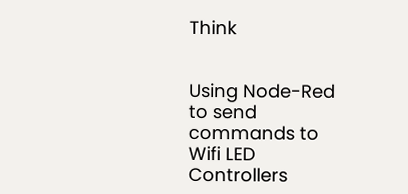Think


Using Node-Red to send commands to Wifi LED Controllers